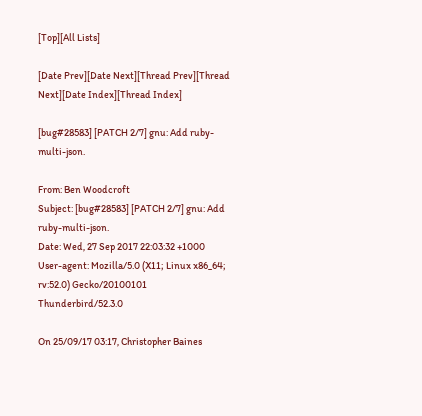[Top][All Lists]

[Date Prev][Date Next][Thread Prev][Thread Next][Date Index][Thread Index]

[bug#28583] [PATCH 2/7] gnu: Add ruby-multi-json.

From: Ben Woodcroft
Subject: [bug#28583] [PATCH 2/7] gnu: Add ruby-multi-json.
Date: Wed, 27 Sep 2017 22:03:32 +1000
User-agent: Mozilla/5.0 (X11; Linux x86_64; rv:52.0) Gecko/20100101 Thunderbird/52.3.0

On 25/09/17 03:17, Christopher Baines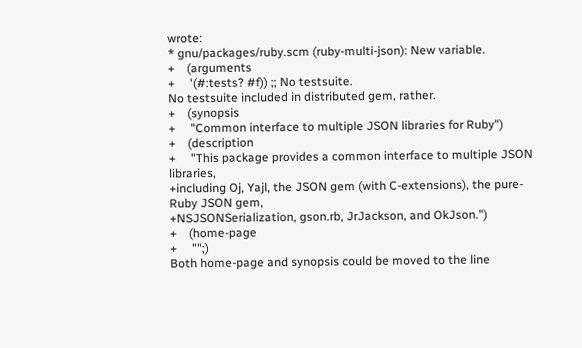wrote:
* gnu/packages/ruby.scm (ruby-multi-json): New variable.
+    (arguments
+     '(#:tests? #f)) ;; No testsuite.
No testsuite included in distributed gem, rather.
+    (synopsis
+     "Common interface to multiple JSON libraries for Ruby")
+    (description
+     "This package provides a common interface to multiple JSON libraries,
+including Oj, Yajl, the JSON gem (with C-extensions), the pure-Ruby JSON gem,
+NSJSONSerialization, gson.rb, JrJackson, and OkJson.")
+    (home-page
+     "";)
Both home-page and synopsis could be moved to the line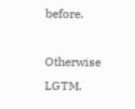before.

Otherwise LGTM.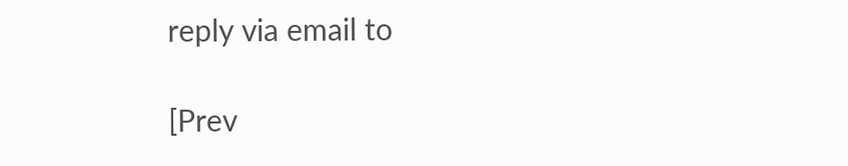reply via email to

[Prev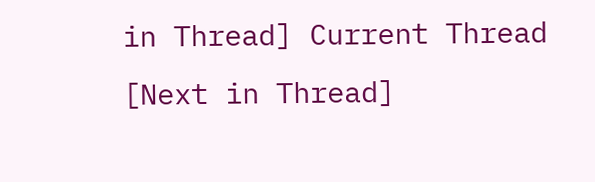in Thread] Current Thread [Next in Thread]